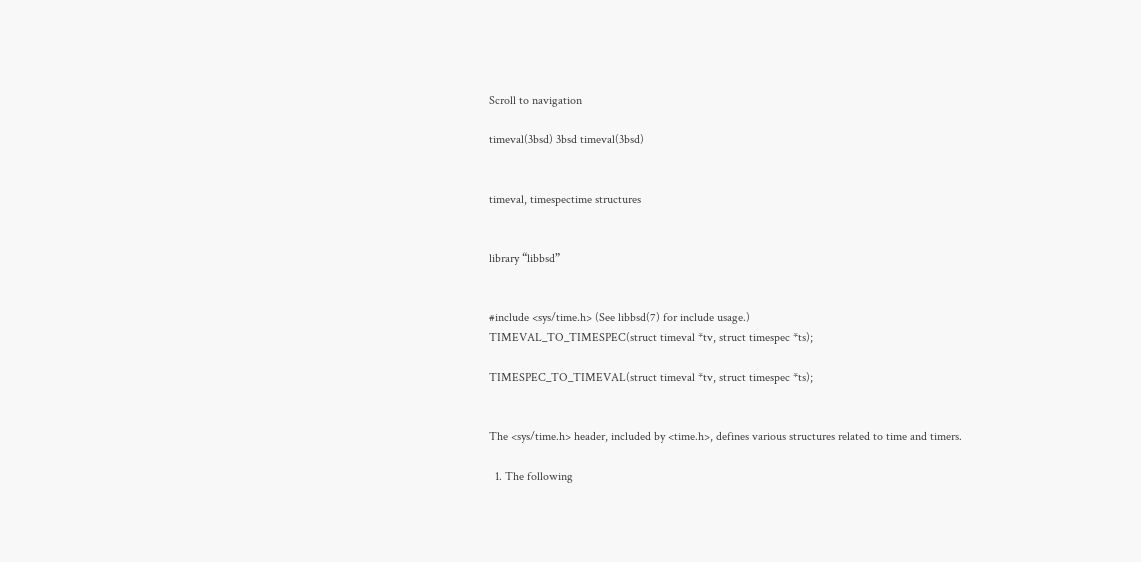Scroll to navigation

timeval(3bsd) 3bsd timeval(3bsd)


timeval, timespectime structures


library “libbsd”


#include <sys/time.h> (See libbsd(7) for include usage.)
TIMEVAL_TO_TIMESPEC(struct timeval *tv, struct timespec *ts);

TIMESPEC_TO_TIMEVAL(struct timeval *tv, struct timespec *ts);


The <sys/time.h> header, included by <time.h>, defines various structures related to time and timers.

  1. The following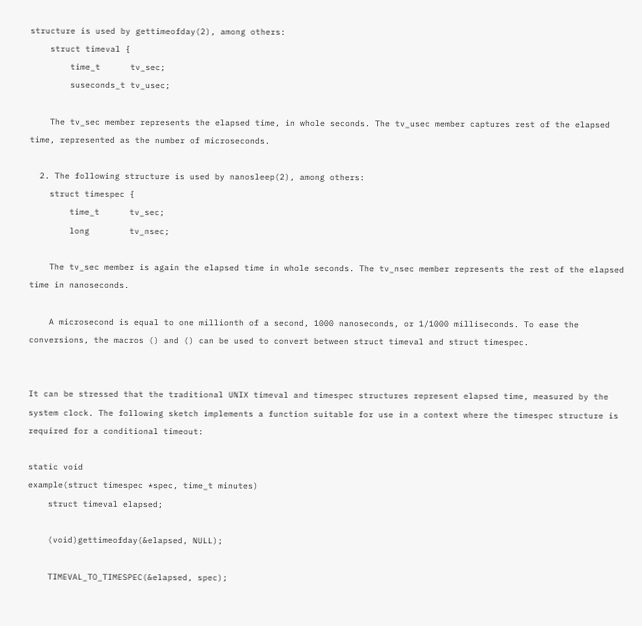structure is used by gettimeofday(2), among others:
    struct timeval {
        time_t      tv_sec;
        suseconds_t tv_usec;

    The tv_sec member represents the elapsed time, in whole seconds. The tv_usec member captures rest of the elapsed time, represented as the number of microseconds.

  2. The following structure is used by nanosleep(2), among others:
    struct timespec {
        time_t      tv_sec;
        long        tv_nsec;

    The tv_sec member is again the elapsed time in whole seconds. The tv_nsec member represents the rest of the elapsed time in nanoseconds.

    A microsecond is equal to one millionth of a second, 1000 nanoseconds, or 1/1000 milliseconds. To ease the conversions, the macros () and () can be used to convert between struct timeval and struct timespec.


It can be stressed that the traditional UNIX timeval and timespec structures represent elapsed time, measured by the system clock. The following sketch implements a function suitable for use in a context where the timespec structure is required for a conditional timeout:

static void
example(struct timespec *spec, time_t minutes)
    struct timeval elapsed;

    (void)gettimeofday(&elapsed, NULL);

    TIMEVAL_TO_TIMESPEC(&elapsed, spec);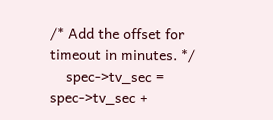/* Add the offset for timeout in minutes. */
    spec->tv_sec = spec->tv_sec +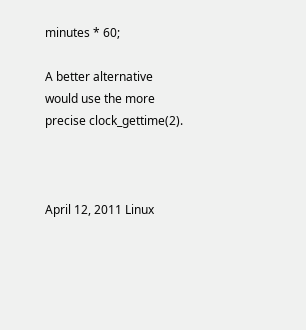minutes * 60;

A better alternative would use the more precise clock_gettime(2).



April 12, 2011 Linux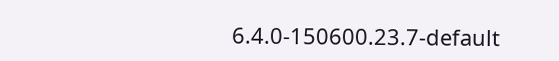6.4.0-150600.23.7-default